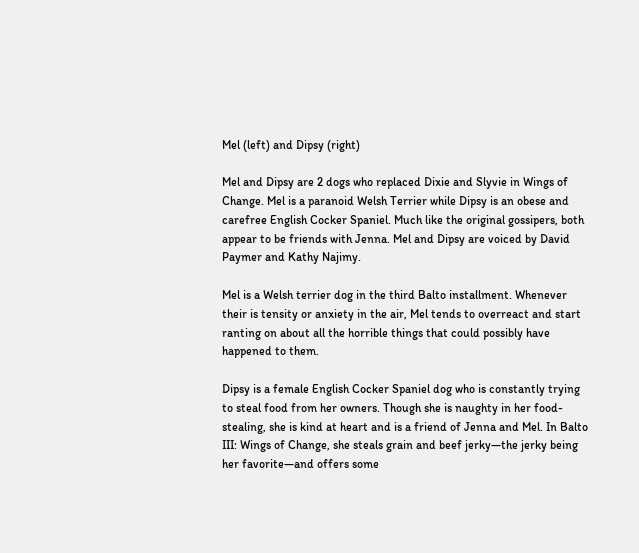Mel (left) and Dipsy (right)

Mel and Dipsy are 2 dogs who replaced Dixie and Slyvie in Wings of Change. Mel is a paranoid Welsh Terrier while Dipsy is an obese and carefree English Cocker Spaniel. Much like the original gossipers, both appear to be friends with Jenna. Mel and Dipsy are voiced by David Paymer and Kathy Najimy.

Mel is a Welsh terrier dog in the third Balto installment. Whenever their is tensity or anxiety in the air, Mel tends to overreact and start ranting on about all the horrible things that could possibly have happened to them.

Dipsy is a female English Cocker Spaniel dog who is constantly trying to steal food from her owners. Though she is naughty in her food-stealing, she is kind at heart and is a friend of Jenna and Mel. In Balto III: Wings of Change, she steals grain and beef jerky—the jerky being her favorite—and offers some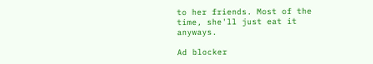to her friends. Most of the time, she'll just eat it anyways.

Ad blocker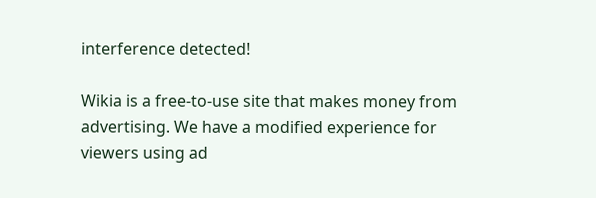interference detected!

Wikia is a free-to-use site that makes money from advertising. We have a modified experience for viewers using ad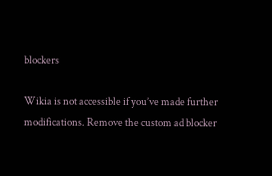blockers

Wikia is not accessible if you’ve made further modifications. Remove the custom ad blocker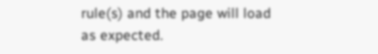rule(s) and the page will load as expected.